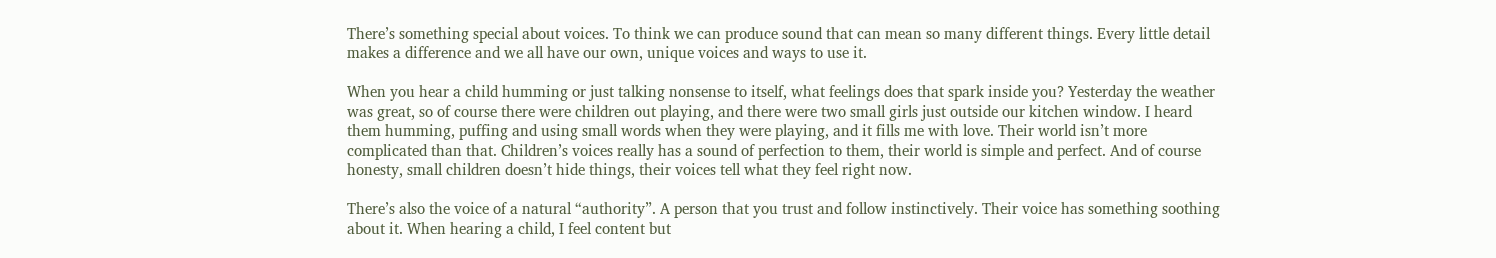There’s something special about voices. To think we can produce sound that can mean so many different things. Every little detail makes a difference and we all have our own, unique voices and ways to use it.

When you hear a child humming or just talking nonsense to itself, what feelings does that spark inside you? Yesterday the weather was great, so of course there were children out playing, and there were two small girls just outside our kitchen window. I heard them humming, puffing and using small words when they were playing, and it fills me with love. Their world isn’t more complicated than that. Children’s voices really has a sound of perfection to them, their world is simple and perfect. And of course honesty, small children doesn’t hide things, their voices tell what they feel right now.

There’s also the voice of a natural “authority”. A person that you trust and follow instinctively. Their voice has something soothing about it. When hearing a child, I feel content but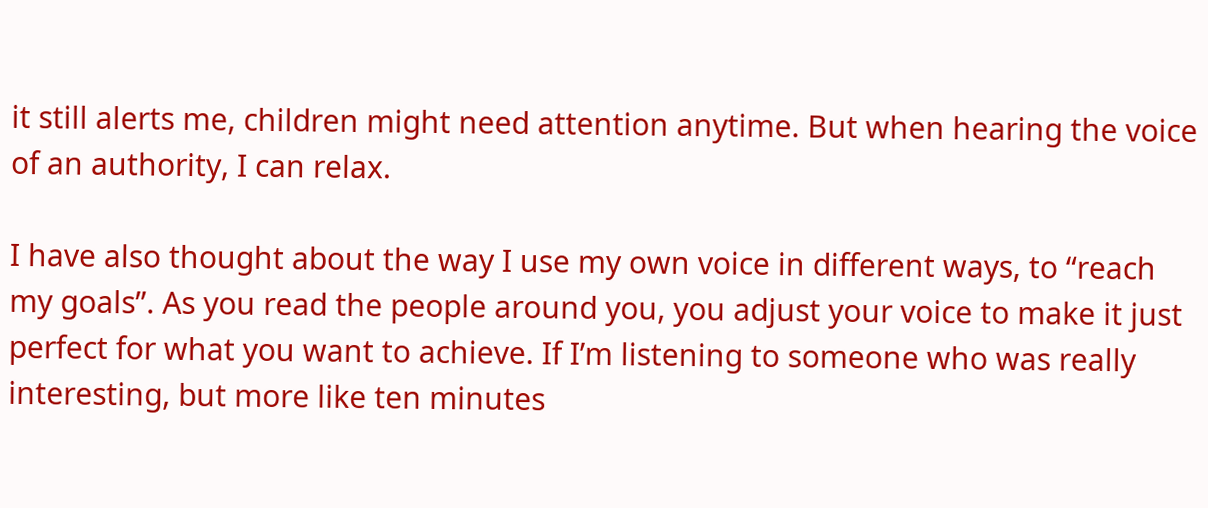it still alerts me, children might need attention anytime. But when hearing the voice of an authority, I can relax.

I have also thought about the way I use my own voice in different ways, to “reach my goals”. As you read the people around you, you adjust your voice to make it just perfect for what you want to achieve. If I’m listening to someone who was really interesting, but more like ten minutes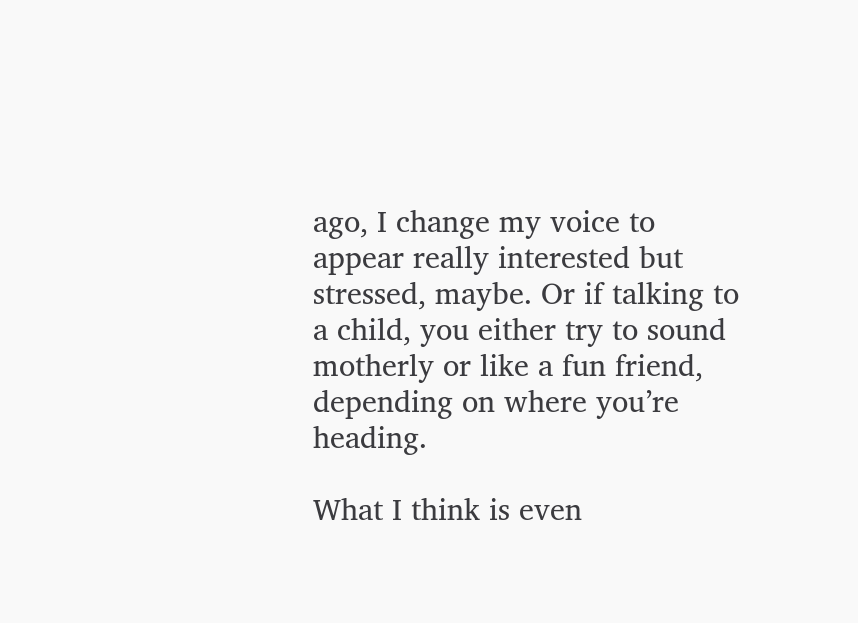ago, I change my voice to appear really interested but stressed, maybe. Or if talking to a child, you either try to sound motherly or like a fun friend, depending on where you’re heading.

What I think is even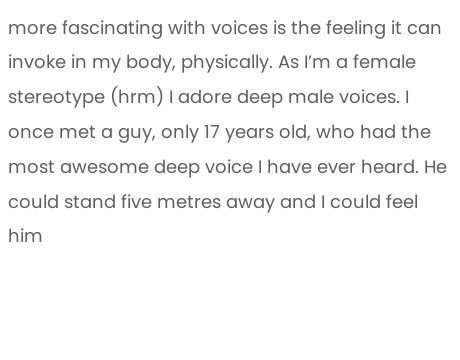more fascinating with voices is the feeling it can invoke in my body, physically. As I’m a female stereotype (hrm) I adore deep male voices. I once met a guy, only 17 years old, who had the most awesome deep voice I have ever heard. He could stand five metres away and I could feel him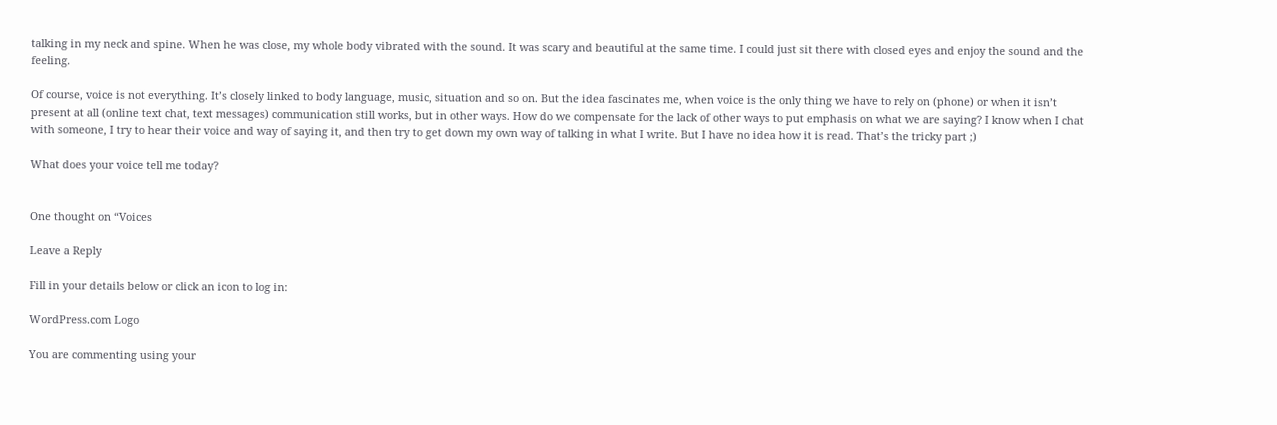talking in my neck and spine. When he was close, my whole body vibrated with the sound. It was scary and beautiful at the same time. I could just sit there with closed eyes and enjoy the sound and the feeling.

Of course, voice is not everything. It’s closely linked to body language, music, situation and so on. But the idea fascinates me, when voice is the only thing we have to rely on (phone) or when it isn’t present at all (online text chat, text messages) communication still works, but in other ways. How do we compensate for the lack of other ways to put emphasis on what we are saying? I know when I chat with someone, I try to hear their voice and way of saying it, and then try to get down my own way of talking in what I write. But I have no idea how it is read. That’s the tricky part ;)

What does your voice tell me today?


One thought on “Voices

Leave a Reply

Fill in your details below or click an icon to log in:

WordPress.com Logo

You are commenting using your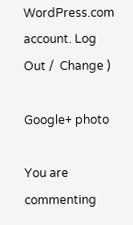WordPress.com account. Log Out /  Change )

Google+ photo

You are commenting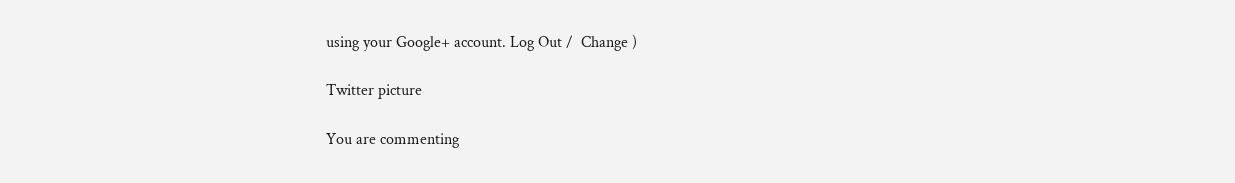using your Google+ account. Log Out /  Change )

Twitter picture

You are commenting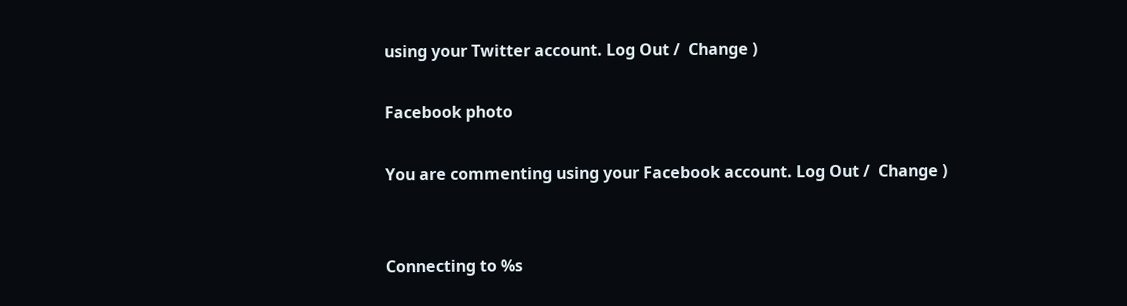using your Twitter account. Log Out /  Change )

Facebook photo

You are commenting using your Facebook account. Log Out /  Change )


Connecting to %s